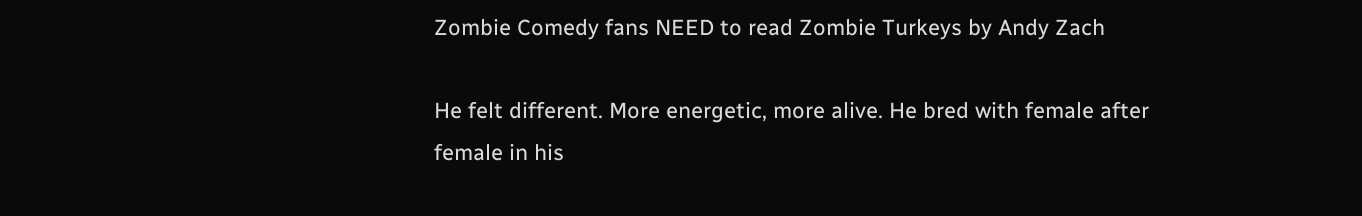Zombie Comedy fans NEED to read Zombie Turkeys by Andy Zach

He felt different. More energetic, more alive. He bred with female after female in his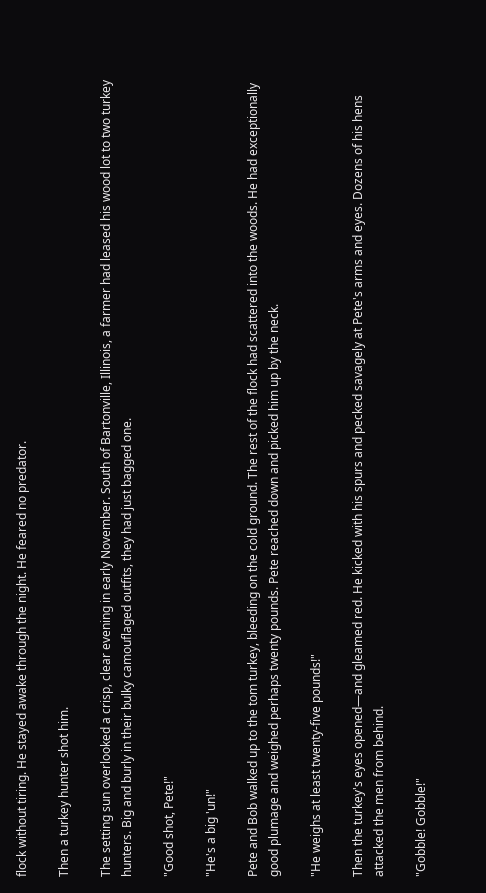flock without tiring. He stayed awake through the night. He feared no predator.

Then a turkey hunter shot him.

The setting sun overlooked a crisp, clear evening in early November. South of Bartonville, Illinois, a farmer had leased his wood lot to two turkey hunters. Big and burly in their bulky camouflaged outfits, they had just bagged one.

"Good shot, Pete!"

"He's a big 'un!"

Pete and Bob walked up to the tom turkey, bleeding on the cold ground. The rest of the flock had scattered into the woods. He had exceptionally good plumage and weighed perhaps twenty pounds. Pete reached down and picked him up by the neck.

"He weighs at least twenty-five pounds!"

Then the turkey's eyes opened—and gleamed red. He kicked with his spurs and pecked savagely at Pete's arms and eyes. Dozens of his hens attacked the men from behind.

"Gobble! Gobble!"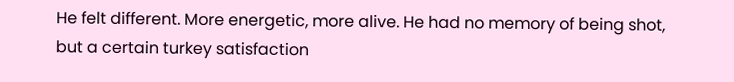He felt different. More energetic, more alive. He had no memory of being shot, but a certain turkey satisfaction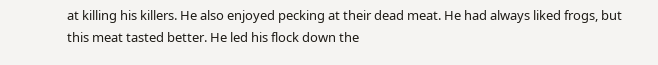at killing his killers. He also enjoyed pecking at their dead meat. He had always liked frogs, but this meat tasted better. He led his flock down the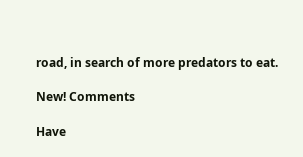road, in search of more predators to eat.

New! Comments

Have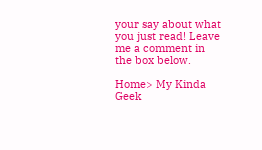your say about what you just read! Leave me a comment in the box below.

Home> My Kinda Geek